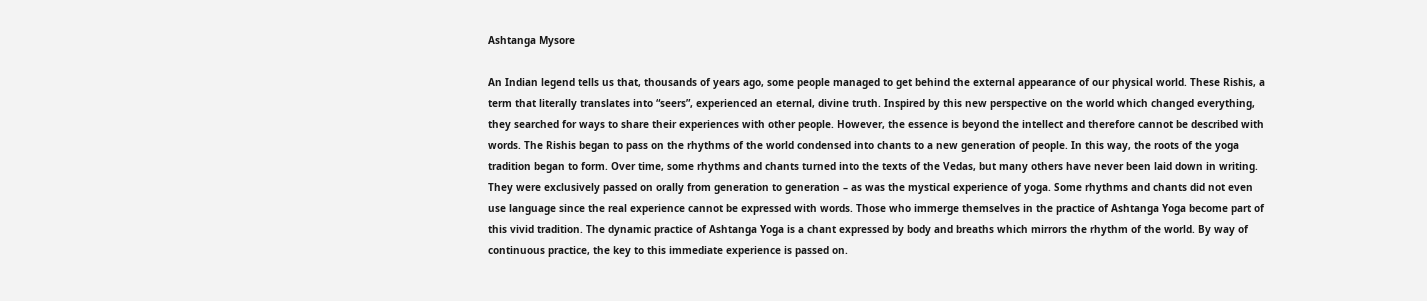Ashtanga Mysore

An Indian legend tells us that, thousands of years ago, some people managed to get behind the external appearance of our physical world. These Rishis, a term that literally translates into “seers”, experienced an eternal, divine truth. Inspired by this new perspective on the world which changed everything, they searched for ways to share their experiences with other people. However, the essence is beyond the intellect and therefore cannot be described with words. The Rishis began to pass on the rhythms of the world condensed into chants to a new generation of people. In this way, the roots of the yoga tradition began to form. Over time, some rhythms and chants turned into the texts of the Vedas, but many others have never been laid down in writing. They were exclusively passed on orally from generation to generation – as was the mystical experience of yoga. Some rhythms and chants did not even use language since the real experience cannot be expressed with words. Those who immerge themselves in the practice of Ashtanga Yoga become part of this vivid tradition. The dynamic practice of Ashtanga Yoga is a chant expressed by body and breaths which mirrors the rhythm of the world. By way of continuous practice, the key to this immediate experience is passed on.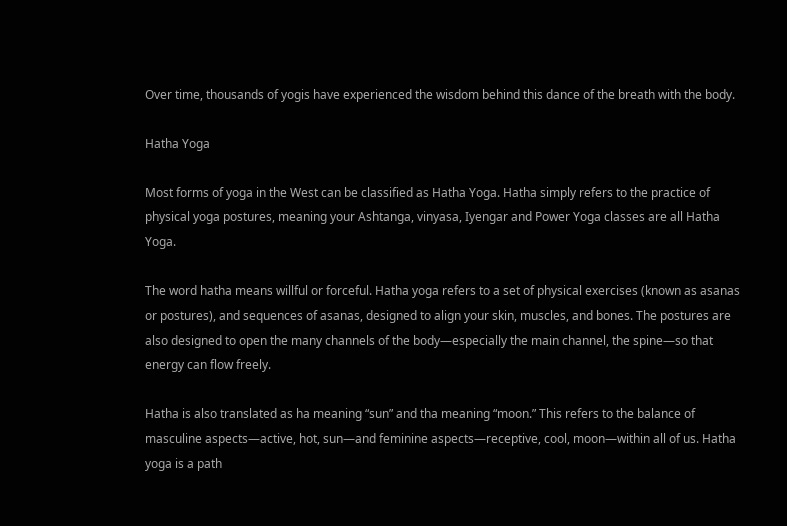Over time, thousands of yogis have experienced the wisdom behind this dance of the breath with the body.

Hatha Yoga

Most forms of yoga in the West can be classified as Hatha Yoga. Hatha simply refers to the practice of physical yoga postures, meaning your Ashtanga, vinyasa, Iyengar and Power Yoga classes are all Hatha Yoga.

The word hatha means willful or forceful. Hatha yoga refers to a set of physical exercises (known as asanas or postures), and sequences of asanas, designed to align your skin, muscles, and bones. The postures are also designed to open the many channels of the body—especially the main channel, the spine—so that energy can flow freely.

Hatha is also translated as ha meaning “sun” and tha meaning “moon.” This refers to the balance of masculine aspects—active, hot, sun—and feminine aspects—receptive, cool, moon—within all of us. Hatha yoga is a path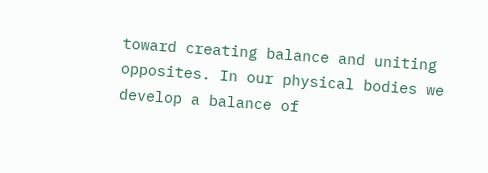toward creating balance and uniting opposites. In our physical bodies we develop a balance of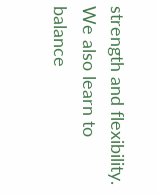strength and flexibility. We also learn to balance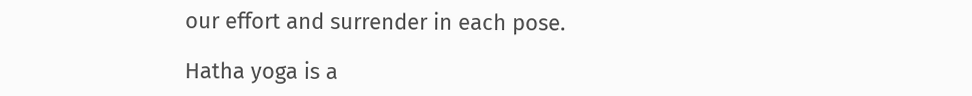our effort and surrender in each pose.

Hatha yoga is a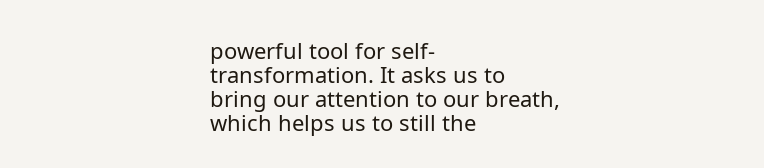powerful tool for self-transformation. It asks us to bring our attention to our breath, which helps us to still the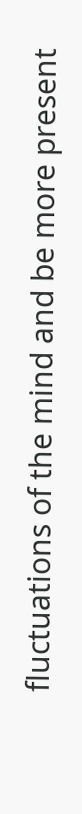fluctuations of the mind and be more present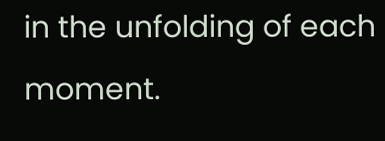in the unfolding of each moment.